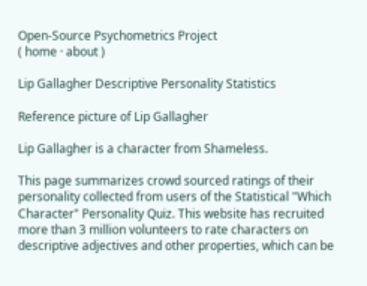Open-Source Psychometrics Project
( home · about )

Lip Gallagher Descriptive Personality Statistics

Reference picture of Lip Gallagher

Lip Gallagher is a character from Shameless.

This page summarizes crowd sourced ratings of their personality collected from users of the Statistical "Which Character" Personality Quiz. This website has recruited more than 3 million volunteers to rate characters on descriptive adjectives and other properties, which can be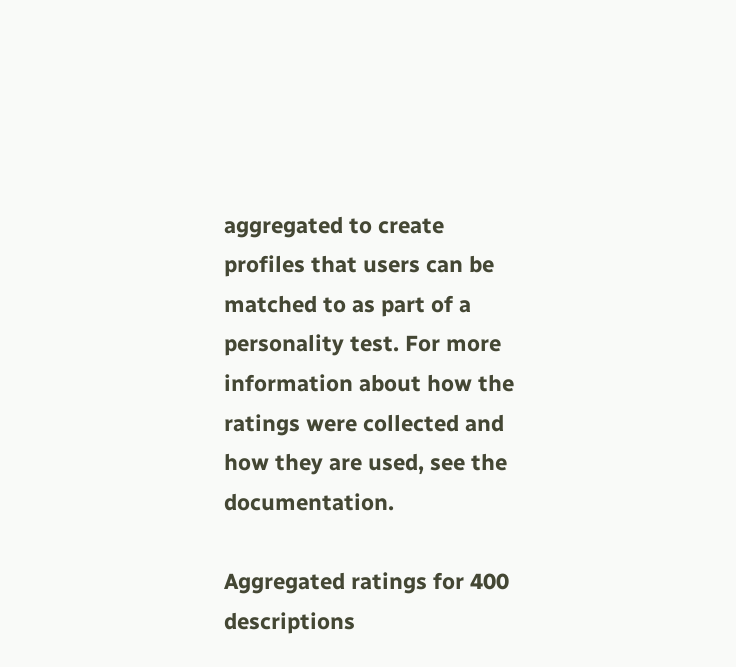aggregated to create profiles that users can be matched to as part of a personality test. For more information about how the ratings were collected and how they are used, see the documentation.

Aggregated ratings for 400 descriptions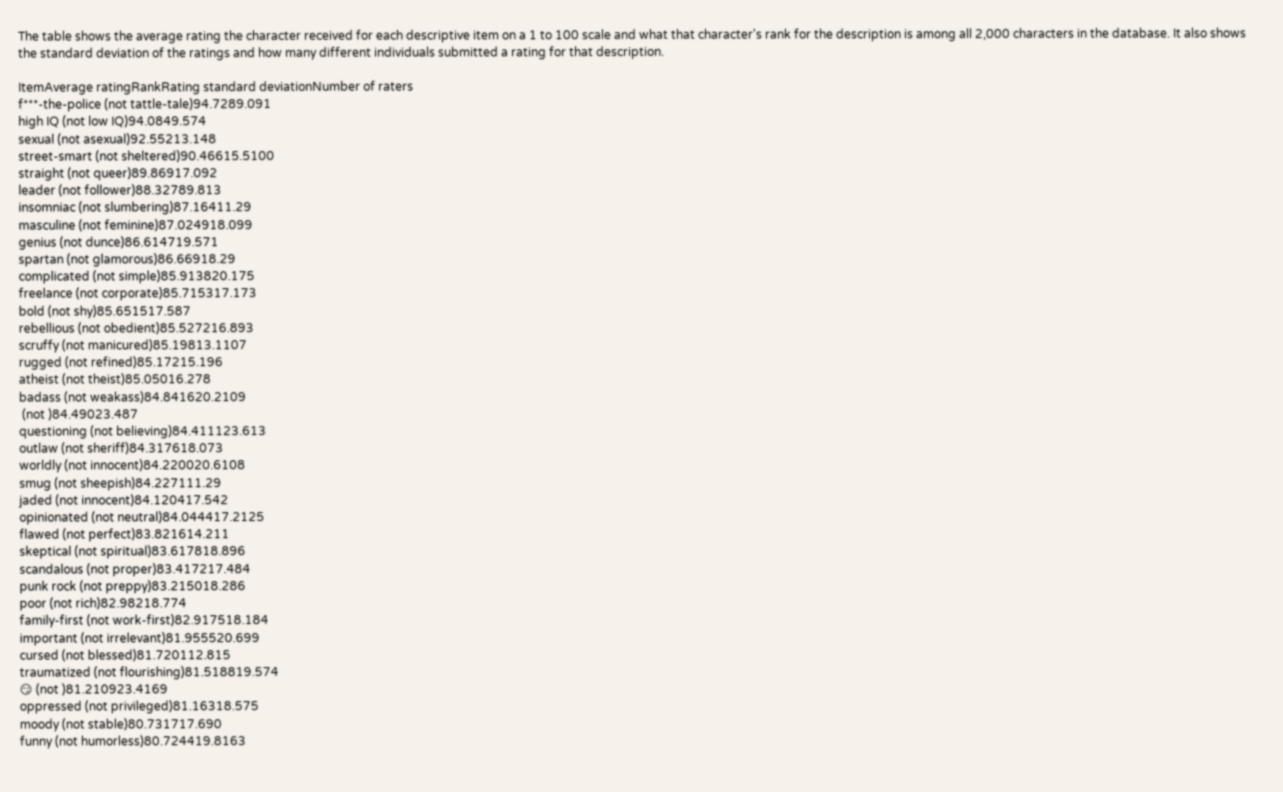The table shows the average rating the character received for each descriptive item on a 1 to 100 scale and what that character's rank for the description is among all 2,000 characters in the database. It also shows the standard deviation of the ratings and how many different individuals submitted a rating for that description.

ItemAverage ratingRankRating standard deviationNumber of raters
f***-the-police (not tattle-tale)94.7289.091
high IQ (not low IQ)94.0849.574
sexual (not asexual)92.55213.148
street-smart (not sheltered)90.46615.5100
straight (not queer)89.86917.092
leader (not follower)88.32789.813
insomniac (not slumbering)87.16411.29
masculine (not feminine)87.024918.099
genius (not dunce)86.614719.571
spartan (not glamorous)86.66918.29
complicated (not simple)85.913820.175
freelance (not corporate)85.715317.173
bold (not shy)85.651517.587
rebellious (not obedient)85.527216.893
scruffy (not manicured)85.19813.1107
rugged (not refined)85.17215.196
atheist (not theist)85.05016.278
badass (not weakass)84.841620.2109
 (not )84.49023.487
questioning (not believing)84.411123.613
outlaw (not sheriff)84.317618.073
worldly (not innocent)84.220020.6108
smug (not sheepish)84.227111.29
jaded (not innocent)84.120417.542
opinionated (not neutral)84.044417.2125
flawed (not perfect)83.821614.211
skeptical (not spiritual)83.617818.896
scandalous (not proper)83.417217.484
punk rock (not preppy)83.215018.286
poor (not rich)82.98218.774
family-first (not work-first)82.917518.184
important (not irrelevant)81.955520.699
cursed (not blessed)81.720112.815
traumatized (not flourishing)81.518819.574
😏 (not )81.210923.4169
oppressed (not privileged)81.16318.575
moody (not stable)80.731717.690
funny (not humorless)80.724419.8163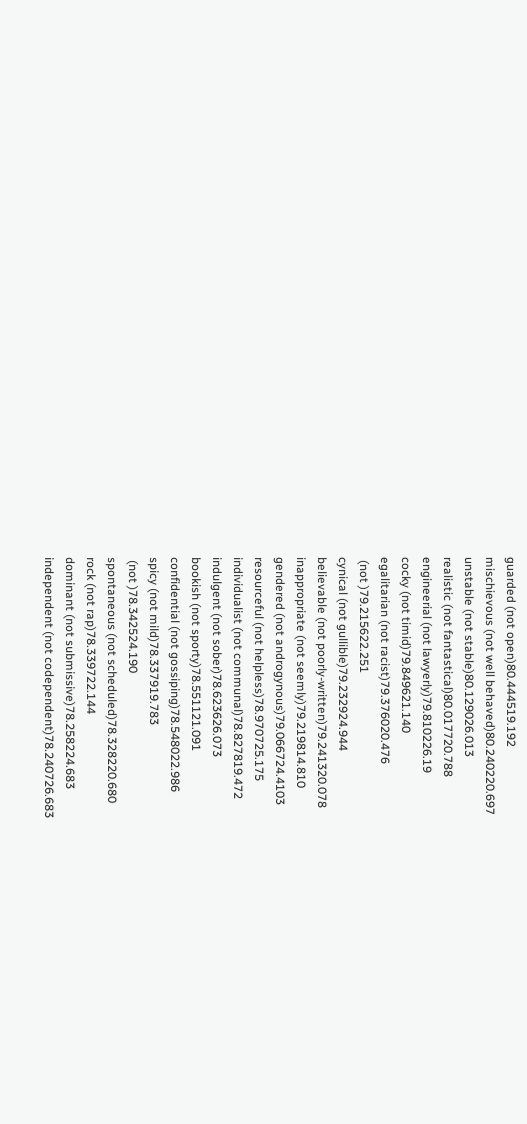guarded (not open)80.444519.192
mischievous (not well behaved)80.240220.697
unstable (not stable)80.129026.013
realistic (not fantastical)80.017720.788
engineerial (not lawyerly)79.810226.19
cocky (not timid)79.849621.140
egalitarian (not racist)79.376020.476
 (not )79.215622.251
cynical (not gullible)79.232924.944
believable (not poorly-written)79.241320.078
inappropriate (not seemly)79.219814.810
gendered (not androgynous)79.066724.4103
resourceful (not helpless)78.970725.175
individualist (not communal)78.827819.472
indulgent (not sober)78.623626.073
bookish (not sporty)78.551121.091
confidential (not gossiping)78.548022.986
spicy (not mild)78.337919.783
 (not )78.342524.190
spontaneous (not scheduled)78.328220.680
rock (not rap)78.339722.144
dominant (not submissive)78.258224.683
independent (not codependent)78.240726.683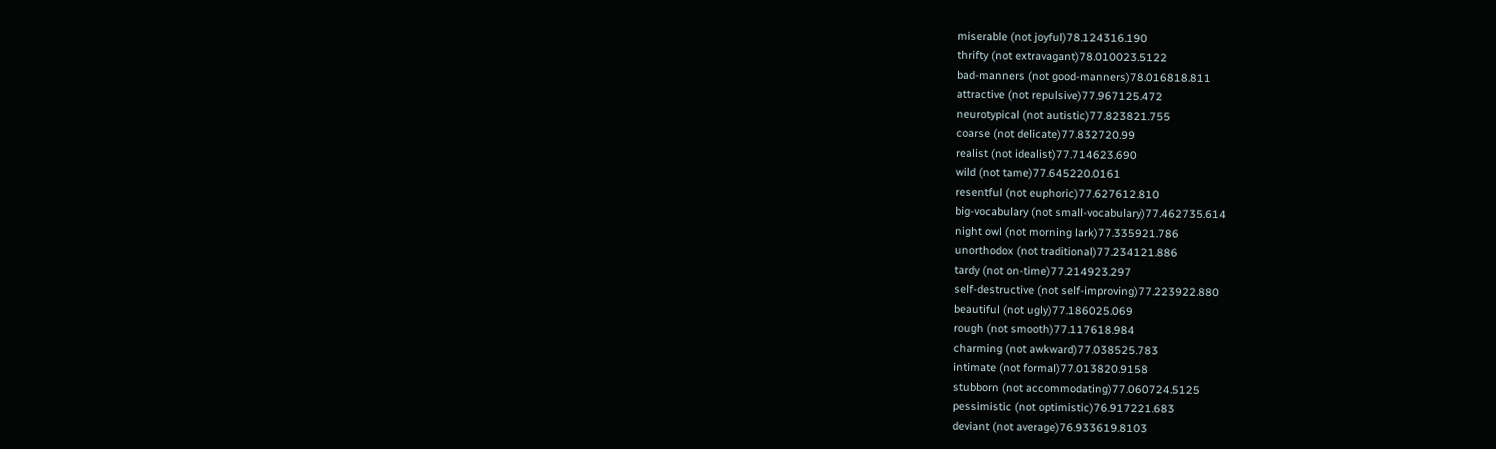miserable (not joyful)78.124316.190
thrifty (not extravagant)78.010023.5122
bad-manners (not good-manners)78.016818.811
attractive (not repulsive)77.967125.472
neurotypical (not autistic)77.823821.755
coarse (not delicate)77.832720.99
realist (not idealist)77.714623.690
wild (not tame)77.645220.0161
resentful (not euphoric)77.627612.810
big-vocabulary (not small-vocabulary)77.462735.614
night owl (not morning lark)77.335921.786
unorthodox (not traditional)77.234121.886
tardy (not on-time)77.214923.297
self-destructive (not self-improving)77.223922.880
beautiful (not ugly)77.186025.069
rough (not smooth)77.117618.984
charming (not awkward)77.038525.783
intimate (not formal)77.013820.9158
stubborn (not accommodating)77.060724.5125
pessimistic (not optimistic)76.917221.683
deviant (not average)76.933619.8103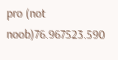pro (not noob)76.967523.590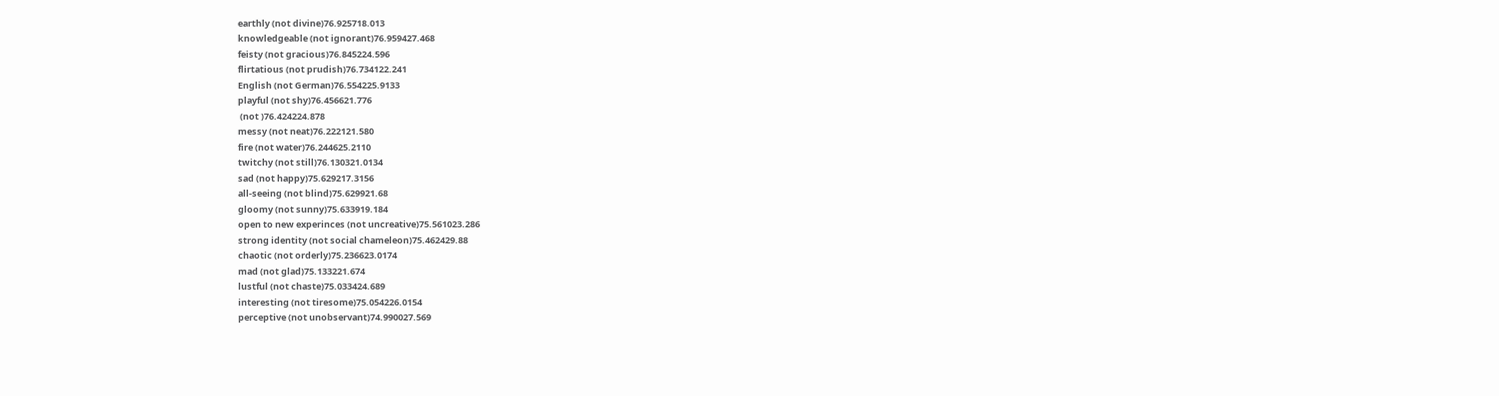earthly (not divine)76.925718.013
knowledgeable (not ignorant)76.959427.468
feisty (not gracious)76.845224.596
flirtatious (not prudish)76.734122.241
English (not German)76.554225.9133
playful (not shy)76.456621.776
 (not )76.424224.878
messy (not neat)76.222121.580
fire (not water)76.244625.2110
twitchy (not still)76.130321.0134
sad (not happy)75.629217.3156
all-seeing (not blind)75.629921.68
gloomy (not sunny)75.633919.184
open to new experinces (not uncreative)75.561023.286
strong identity (not social chameleon)75.462429.88
chaotic (not orderly)75.236623.0174
mad (not glad)75.133221.674
lustful (not chaste)75.033424.689
interesting (not tiresome)75.054226.0154
perceptive (not unobservant)74.990027.569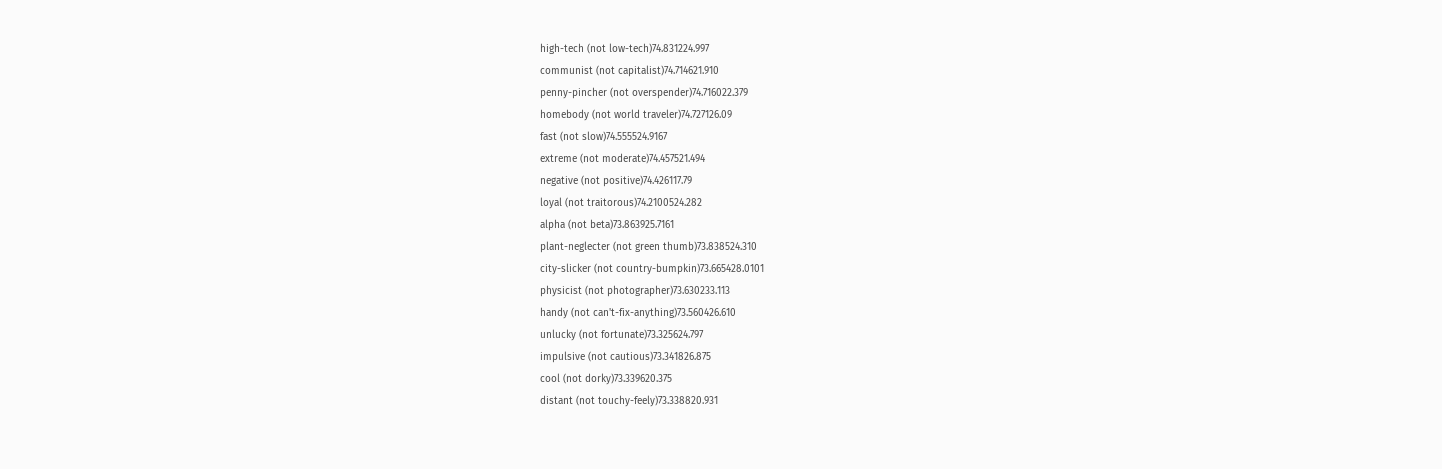high-tech (not low-tech)74.831224.997
communist (not capitalist)74.714621.910
penny-pincher (not overspender)74.716022.379
homebody (not world traveler)74.727126.09
fast (not slow)74.555524.9167
extreme (not moderate)74.457521.494
negative (not positive)74.426117.79
loyal (not traitorous)74.2100524.282
alpha (not beta)73.863925.7161
plant-neglecter (not green thumb)73.838524.310
city-slicker (not country-bumpkin)73.665428.0101
physicist (not photographer)73.630233.113
handy (not can't-fix-anything)73.560426.610
unlucky (not fortunate)73.325624.797
impulsive (not cautious)73.341826.875
cool (not dorky)73.339620.375
distant (not touchy-feely)73.338820.931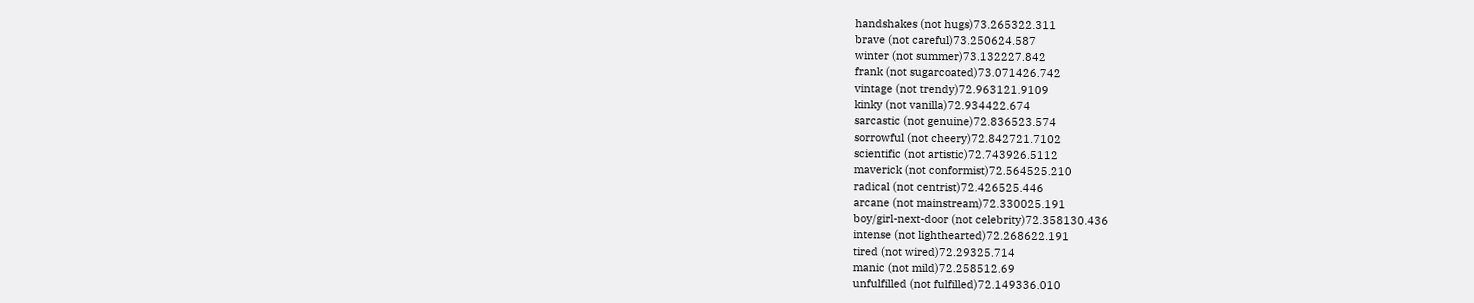handshakes (not hugs)73.265322.311
brave (not careful)73.250624.587
winter (not summer)73.132227.842
frank (not sugarcoated)73.071426.742
vintage (not trendy)72.963121.9109
kinky (not vanilla)72.934422.674
sarcastic (not genuine)72.836523.574
sorrowful (not cheery)72.842721.7102
scientific (not artistic)72.743926.5112
maverick (not conformist)72.564525.210
radical (not centrist)72.426525.446
arcane (not mainstream)72.330025.191
boy/girl-next-door (not celebrity)72.358130.436
intense (not lighthearted)72.268622.191
tired (not wired)72.29325.714
manic (not mild)72.258512.69
unfulfilled (not fulfilled)72.149336.010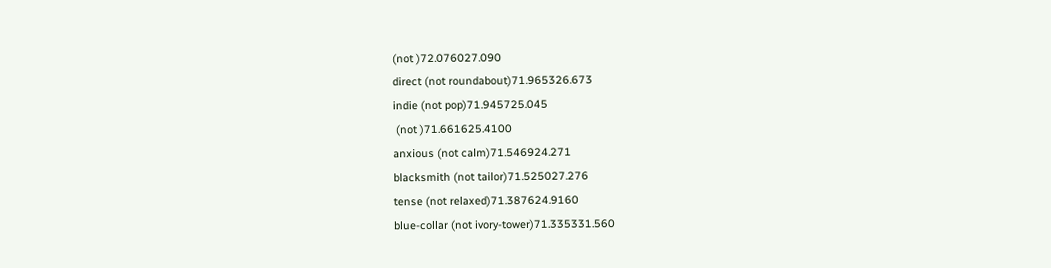(not )72.076027.090
direct (not roundabout)71.965326.673
indie (not pop)71.945725.045
 (not )71.661625.4100
anxious (not calm)71.546924.271
blacksmith (not tailor)71.525027.276
tense (not relaxed)71.387624.9160
blue-collar (not ivory-tower)71.335331.560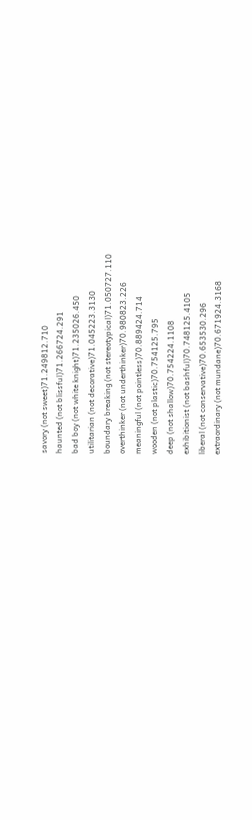savory (not sweet)71.249812.710
haunted (not blissful)71.266724.291
bad boy (not white knight)71.235026.450
utilitarian (not decorative)71.045223.3130
boundary breaking (not stereotypical)71.050727.110
overthinker (not underthinker)70.980823.226
meaningful (not pointless)70.889424.714
wooden (not plastic)70.754125.795
deep (not shallow)70.754224.1108
exhibitionist (not bashful)70.748125.4105
liberal (not conservative)70.653530.296
extraordinary (not mundane)70.671924.3168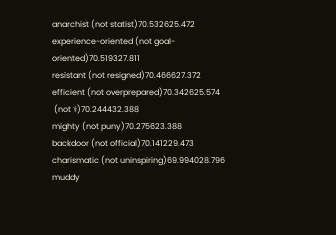anarchist (not statist)70.532625.472
experience-oriented (not goal-oriented)70.519327.811
resistant (not resigned)70.466627.372
efficient (not overprepared)70.342625.574
 (not ⚕)70.244432.388
mighty (not puny)70.275623.388
backdoor (not official)70.141229.473
charismatic (not uninspiring)69.994028.796
muddy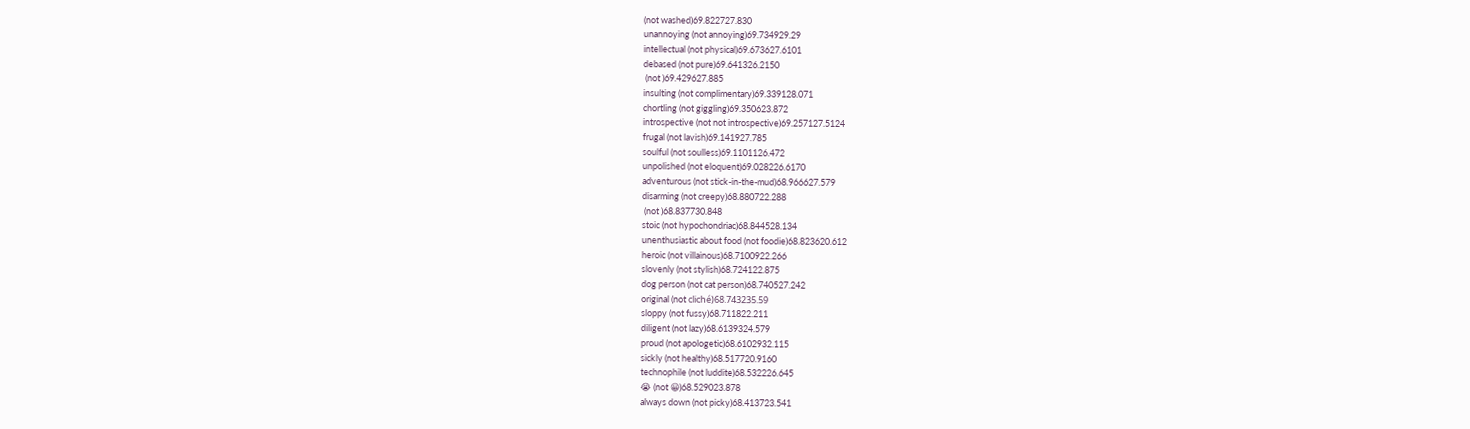(not washed)69.822727.830
unannoying (not annoying)69.734929.29
intellectual (not physical)69.673627.6101
debased (not pure)69.641326.2150
 (not )69.429627.885
insulting (not complimentary)69.339128.071
chortling (not giggling)69.350623.872
introspective (not not introspective)69.257127.5124
frugal (not lavish)69.141927.785
soulful (not soulless)69.1101126.472
unpolished (not eloquent)69.028226.6170
adventurous (not stick-in-the-mud)68.966627.579
disarming (not creepy)68.880722.288
 (not )68.837730.848
stoic (not hypochondriac)68.844528.134
unenthusiastic about food (not foodie)68.823620.612
heroic (not villainous)68.7100922.266
slovenly (not stylish)68.724122.875
dog person (not cat person)68.740527.242
original (not cliché)68.743235.59
sloppy (not fussy)68.711822.211
diligent (not lazy)68.6139324.579
proud (not apologetic)68.6102932.115
sickly (not healthy)68.517720.9160
technophile (not luddite)68.532226.645
😭 (not 😀)68.529023.878
always down (not picky)68.413723.541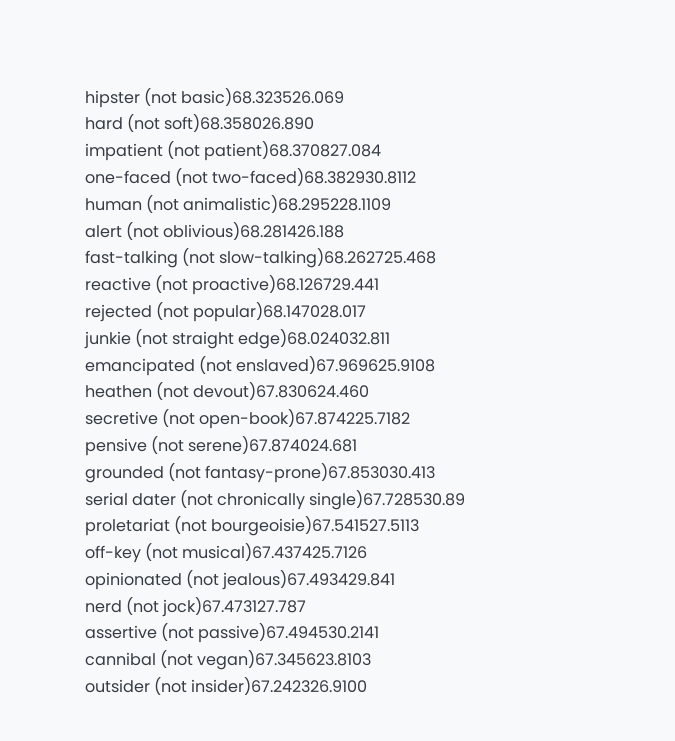hipster (not basic)68.323526.069
hard (not soft)68.358026.890
impatient (not patient)68.370827.084
one-faced (not two-faced)68.382930.8112
human (not animalistic)68.295228.1109
alert (not oblivious)68.281426.188
fast-talking (not slow-talking)68.262725.468
reactive (not proactive)68.126729.441
rejected (not popular)68.147028.017
junkie (not straight edge)68.024032.811
emancipated (not enslaved)67.969625.9108
heathen (not devout)67.830624.460
secretive (not open-book)67.874225.7182
pensive (not serene)67.874024.681
grounded (not fantasy-prone)67.853030.413
serial dater (not chronically single)67.728530.89
proletariat (not bourgeoisie)67.541527.5113
off-key (not musical)67.437425.7126
opinionated (not jealous)67.493429.841
nerd (not jock)67.473127.787
assertive (not passive)67.494530.2141
cannibal (not vegan)67.345623.8103
outsider (not insider)67.242326.9100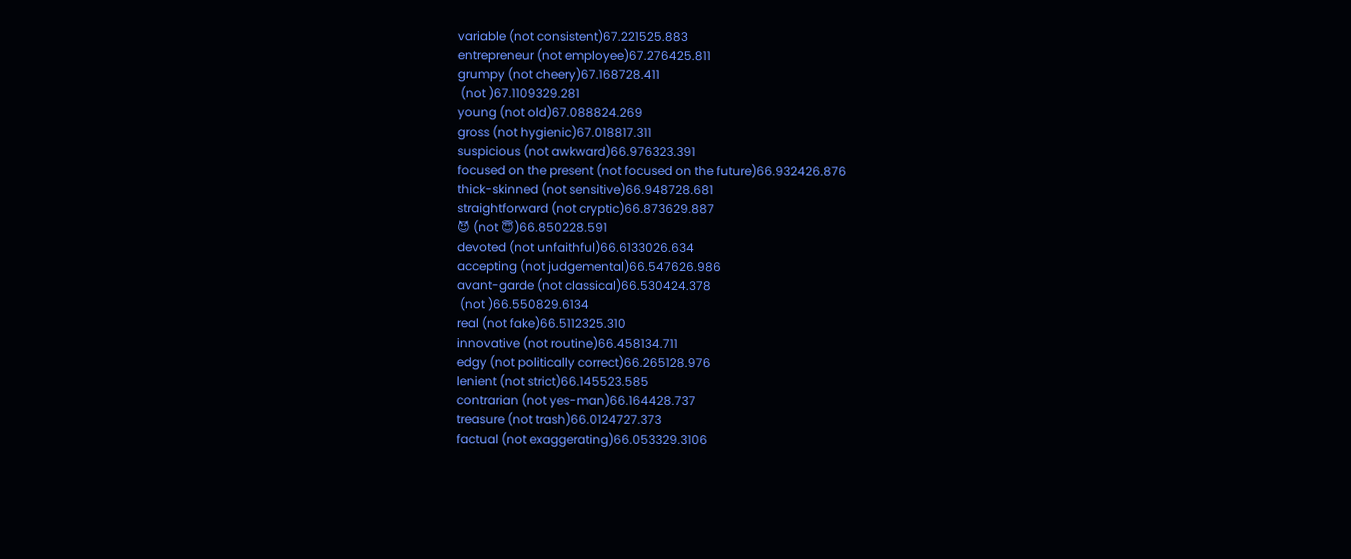variable (not consistent)67.221525.883
entrepreneur (not employee)67.276425.811
grumpy (not cheery)67.168728.411
 (not )67.1109329.281
young (not old)67.088824.269
gross (not hygienic)67.018817.311
suspicious (not awkward)66.976323.391
focused on the present (not focused on the future)66.932426.876
thick-skinned (not sensitive)66.948728.681
straightforward (not cryptic)66.873629.887
😈 (not 😇)66.850228.591
devoted (not unfaithful)66.6133026.634
accepting (not judgemental)66.547626.986
avant-garde (not classical)66.530424.378
 (not )66.550829.6134
real (not fake)66.5112325.310
innovative (not routine)66.458134.711
edgy (not politically correct)66.265128.976
lenient (not strict)66.145523.585
contrarian (not yes-man)66.164428.737
treasure (not trash)66.0124727.373
factual (not exaggerating)66.053329.3106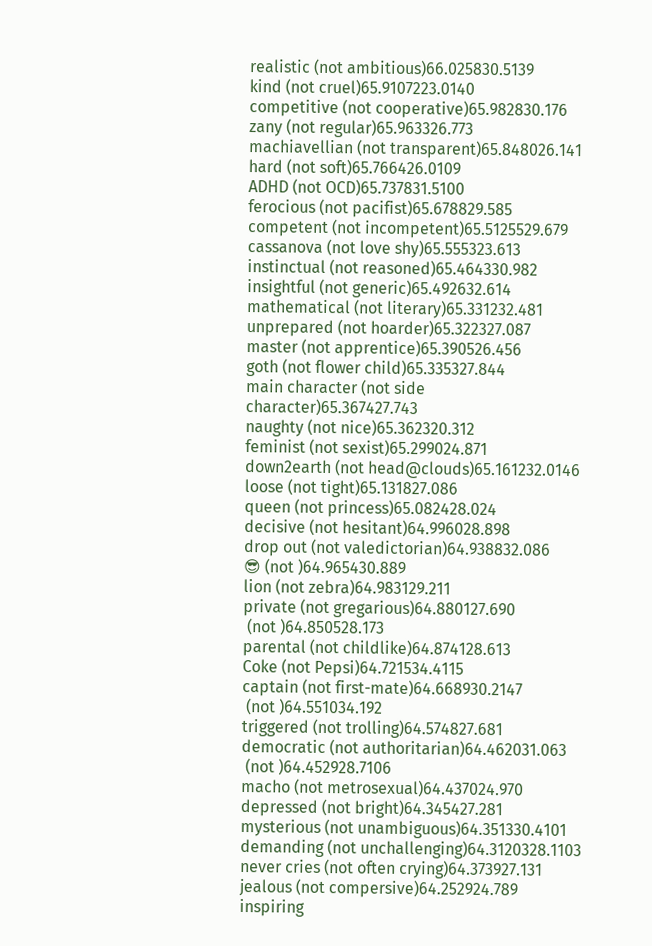realistic (not ambitious)66.025830.5139
kind (not cruel)65.9107223.0140
competitive (not cooperative)65.982830.176
zany (not regular)65.963326.773
machiavellian (not transparent)65.848026.141
hard (not soft)65.766426.0109
ADHD (not OCD)65.737831.5100
ferocious (not pacifist)65.678829.585
competent (not incompetent)65.5125529.679
cassanova (not love shy)65.555323.613
instinctual (not reasoned)65.464330.982
insightful (not generic)65.492632.614
mathematical (not literary)65.331232.481
unprepared (not hoarder)65.322327.087
master (not apprentice)65.390526.456
goth (not flower child)65.335327.844
main character (not side character)65.367427.743
naughty (not nice)65.362320.312
feminist (not sexist)65.299024.871
down2earth (not head@clouds)65.161232.0146
loose (not tight)65.131827.086
queen (not princess)65.082428.024
decisive (not hesitant)64.996028.898
drop out (not valedictorian)64.938832.086
😎 (not )64.965430.889
lion (not zebra)64.983129.211
private (not gregarious)64.880127.690
 (not )64.850528.173
parental (not childlike)64.874128.613
Coke (not Pepsi)64.721534.4115
captain (not first-mate)64.668930.2147
 (not )64.551034.192
triggered (not trolling)64.574827.681
democratic (not authoritarian)64.462031.063
 (not )64.452928.7106
macho (not metrosexual)64.437024.970
depressed (not bright)64.345427.281
mysterious (not unambiguous)64.351330.4101
demanding (not unchallenging)64.3120328.1103
never cries (not often crying)64.373927.131
jealous (not compersive)64.252924.789
inspiring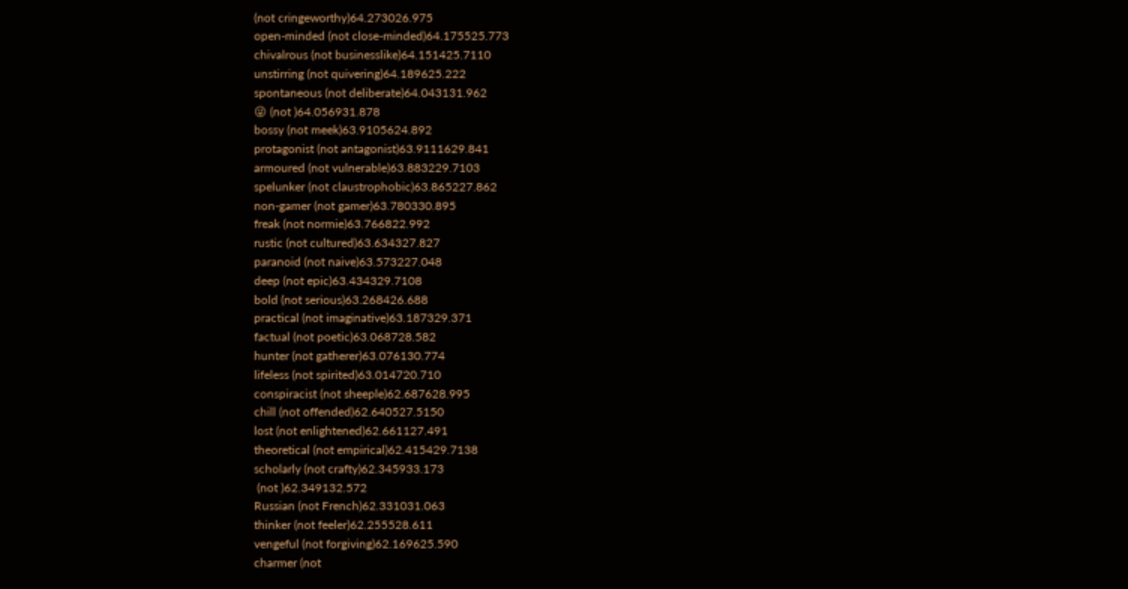(not cringeworthy)64.273026.975
open-minded (not close-minded)64.175525.773
chivalrous (not businesslike)64.151425.7110
unstirring (not quivering)64.189625.222
spontaneous (not deliberate)64.043131.962
😜 (not )64.056931.878
bossy (not meek)63.9105624.892
protagonist (not antagonist)63.9111629.841
armoured (not vulnerable)63.883229.7103
spelunker (not claustrophobic)63.865227.862
non-gamer (not gamer)63.780330.895
freak (not normie)63.766822.992
rustic (not cultured)63.634327.827
paranoid (not naive)63.573227.048
deep (not epic)63.434329.7108
bold (not serious)63.268426.688
practical (not imaginative)63.187329.371
factual (not poetic)63.068728.582
hunter (not gatherer)63.076130.774
lifeless (not spirited)63.014720.710
conspiracist (not sheeple)62.687628.995
chill (not offended)62.640527.5150
lost (not enlightened)62.661127.491
theoretical (not empirical)62.415429.7138
scholarly (not crafty)62.345933.173
 (not )62.349132.572
Russian (not French)62.331031.063
thinker (not feeler)62.255528.611
vengeful (not forgiving)62.169625.590
charmer (not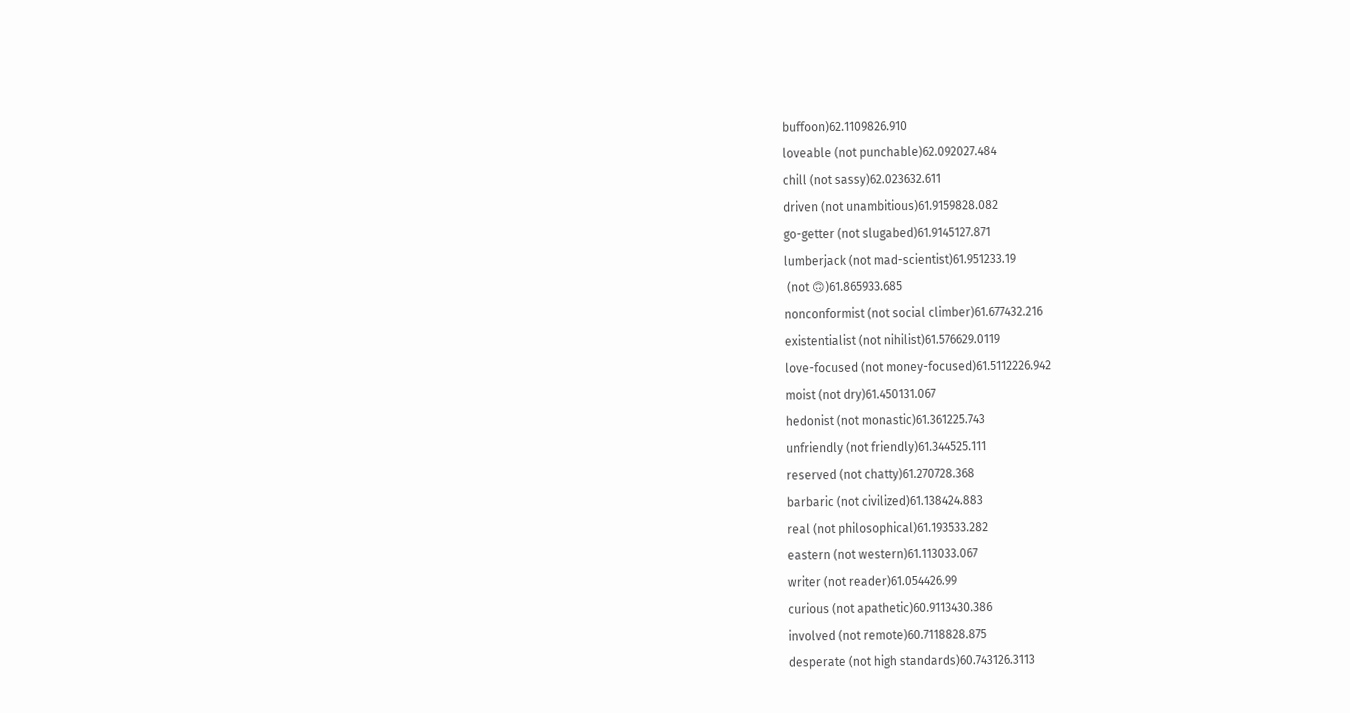buffoon)62.1109826.910
loveable (not punchable)62.092027.484
chill (not sassy)62.023632.611
driven (not unambitious)61.9159828.082
go-getter (not slugabed)61.9145127.871
lumberjack (not mad-scientist)61.951233.19
 (not 🙃)61.865933.685
nonconformist (not social climber)61.677432.216
existentialist (not nihilist)61.576629.0119
love-focused (not money-focused)61.5112226.942
moist (not dry)61.450131.067
hedonist (not monastic)61.361225.743
unfriendly (not friendly)61.344525.111
reserved (not chatty)61.270728.368
barbaric (not civilized)61.138424.883
real (not philosophical)61.193533.282
eastern (not western)61.113033.067
writer (not reader)61.054426.99
curious (not apathetic)60.9113430.386
involved (not remote)60.7118828.875
desperate (not high standards)60.743126.3113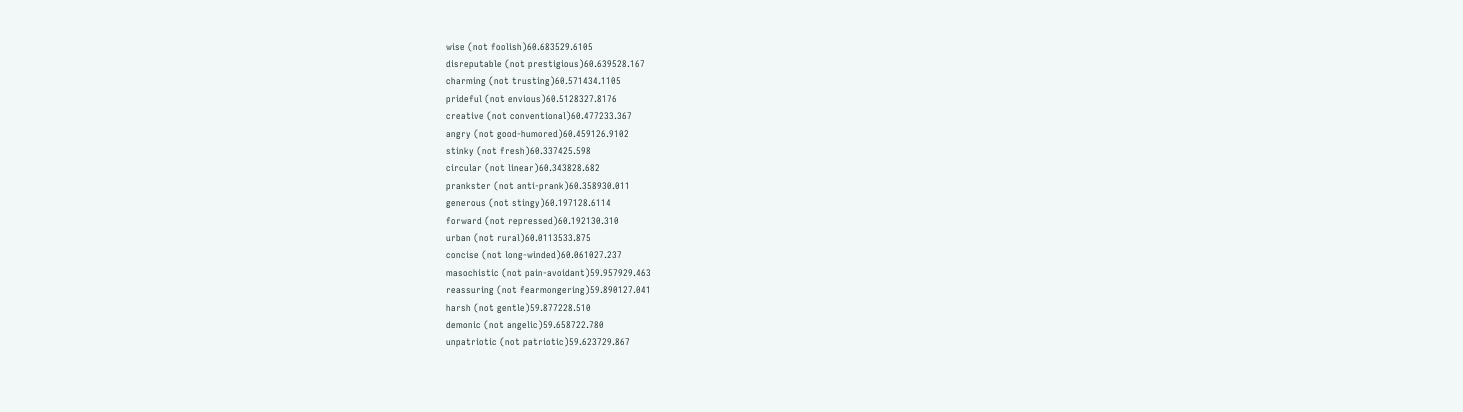wise (not foolish)60.683529.6105
disreputable (not prestigious)60.639528.167
charming (not trusting)60.571434.1105
prideful (not envious)60.5128327.8176
creative (not conventional)60.477233.367
angry (not good-humored)60.459126.9102
stinky (not fresh)60.337425.598
circular (not linear)60.343828.682
prankster (not anti-prank)60.358930.011
generous (not stingy)60.197128.6114
forward (not repressed)60.192130.310
urban (not rural)60.0113533.875
concise (not long-winded)60.061027.237
masochistic (not pain-avoidant)59.957929.463
reassuring (not fearmongering)59.890127.041
harsh (not gentle)59.877228.510
demonic (not angelic)59.658722.780
unpatriotic (not patriotic)59.623729.867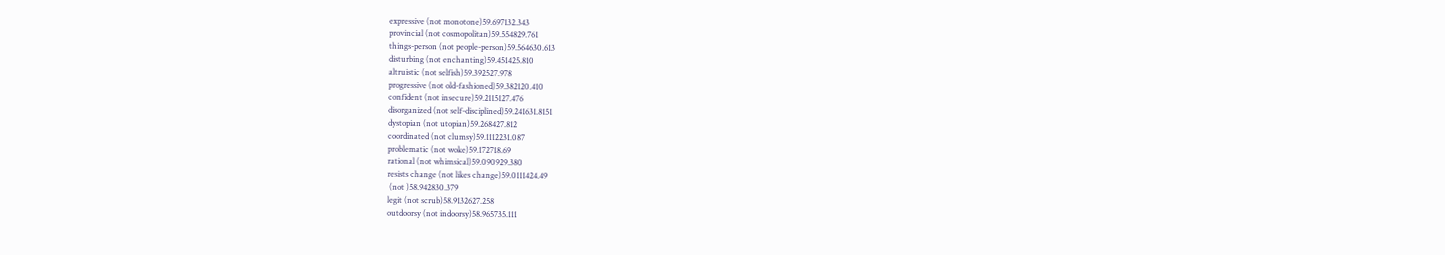expressive (not monotone)59.697132.343
provincial (not cosmopolitan)59.554829.761
things-person (not people-person)59.564630.613
disturbing (not enchanting)59.451425.810
altruistic (not selfish)59.392527.978
progressive (not old-fashioned)59.382120.410
confident (not insecure)59.2115127.476
disorganized (not self-disciplined)59.241631.8151
dystopian (not utopian)59.268427.812
coordinated (not clumsy)59.1112231.087
problematic (not woke)59.172718.69
rational (not whimsical)59.090929.380
resists change (not likes change)59.0111424.49
 (not )58.942830.379
legit (not scrub)58.9132627.258
outdoorsy (not indoorsy)58.965735.111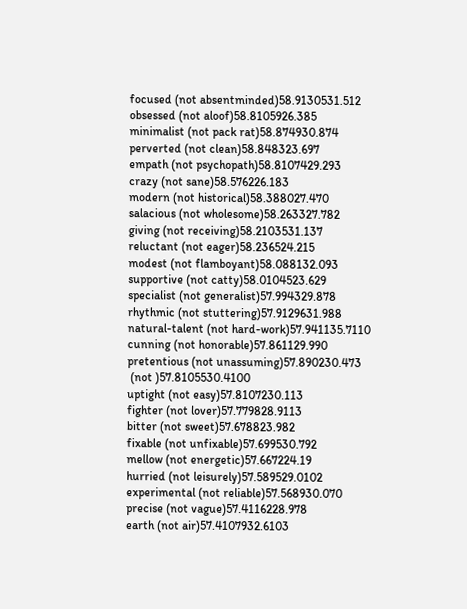focused (not absentminded)58.9130531.512
obsessed (not aloof)58.8105926.385
minimalist (not pack rat)58.874930.874
perverted (not clean)58.848323.697
empath (not psychopath)58.8107429.293
crazy (not sane)58.576226.183
modern (not historical)58.388027.470
salacious (not wholesome)58.263327.782
giving (not receiving)58.2103531.137
reluctant (not eager)58.236524.215
modest (not flamboyant)58.088132.093
supportive (not catty)58.0104523.629
specialist (not generalist)57.994329.878
rhythmic (not stuttering)57.9129631.988
natural-talent (not hard-work)57.941135.7110
cunning (not honorable)57.861129.990
pretentious (not unassuming)57.890230.473
 (not )57.8105530.4100
uptight (not easy)57.8107230.113
fighter (not lover)57.779828.9113
bitter (not sweet)57.678823.982
fixable (not unfixable)57.699530.792
mellow (not energetic)57.667224.19
hurried (not leisurely)57.589529.0102
experimental (not reliable)57.568930.070
precise (not vague)57.4116228.978
earth (not air)57.4107932.6103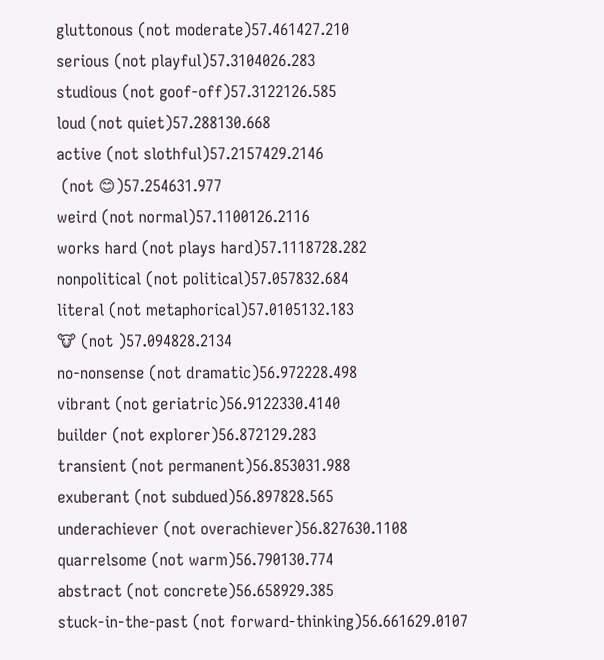gluttonous (not moderate)57.461427.210
serious (not playful)57.3104026.283
studious (not goof-off)57.3122126.585
loud (not quiet)57.288130.668
active (not slothful)57.2157429.2146
 (not 😊)57.254631.977
weird (not normal)57.1100126.2116
works hard (not plays hard)57.1118728.282
nonpolitical (not political)57.057832.684
literal (not metaphorical)57.0105132.183
🐮 (not )57.094828.2134
no-nonsense (not dramatic)56.972228.498
vibrant (not geriatric)56.9122330.4140
builder (not explorer)56.872129.283
transient (not permanent)56.853031.988
exuberant (not subdued)56.897828.565
underachiever (not overachiever)56.827630.1108
quarrelsome (not warm)56.790130.774
abstract (not concrete)56.658929.385
stuck-in-the-past (not forward-thinking)56.661629.0107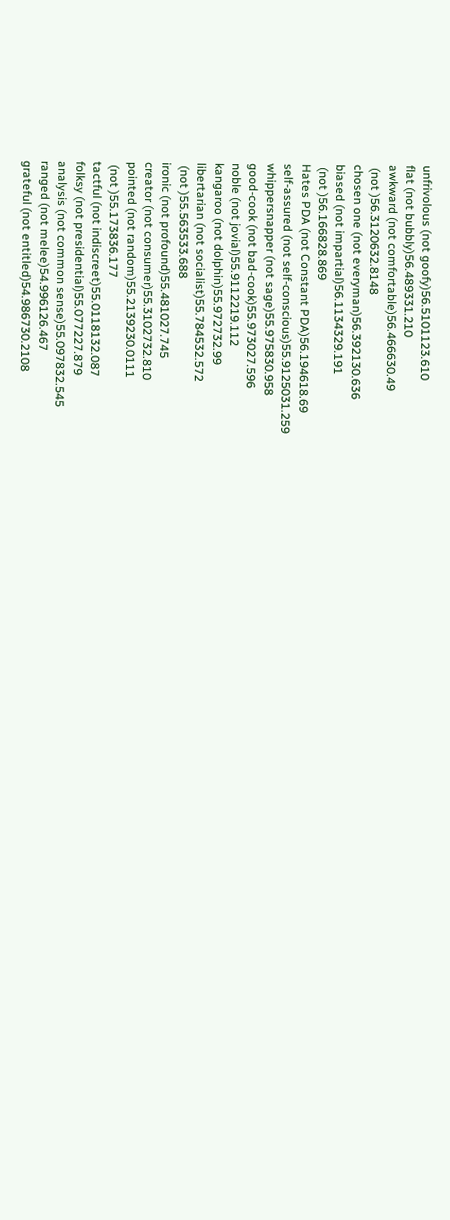unfrivolous (not goofy)56.5101123.610
flat (not bubbly)56.489331.210
awkward (not comfortable)56.466630.49
 (not )56.3120632.8148
chosen one (not everyman)56.392130.636
biased (not impartial)56.1134329.191
 (not )56.166828.869
Hates PDA (not Constant PDA)56.194618.69
self-assured (not self-conscious)55.9125031.259
whippersnapper (not sage)55.975830.958
good-cook (not bad-cook)55.973027.596
noble (not jovial)55.9112219.112
kangaroo (not dolphin)55.972732.99
libertarian (not socialist)55.784532.572
 (not )55.563533.688
ironic (not profound)55.481027.745
creator (not consumer)55.3102732.810
pointed (not random)55.2139230.0111
 (not )55.173836.177
tactful (not indiscreet)55.0118132.087
folksy (not presidential)55.077227.879
analysis (not common sense)55.097832.545
ranged (not melee)54.996126.467
grateful (not entitled)54.986730.2108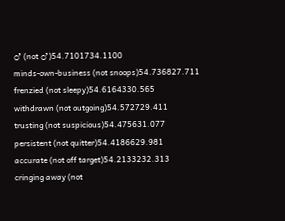♂ (not ♂)54.7101734.1100
minds-own-business (not snoops)54.736827.711
frenzied (not sleepy)54.6164330.565
withdrawn (not outgoing)54.572729.411
trusting (not suspicious)54.475631.077
persistent (not quitter)54.4186629.981
accurate (not off target)54.2133232.313
cringing away (not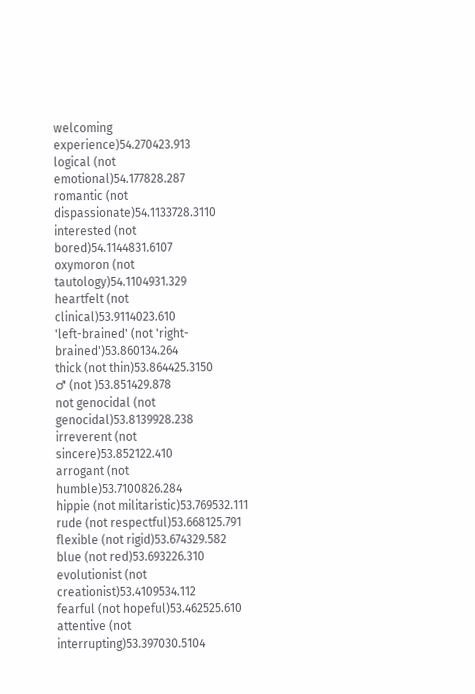welcoming experience)54.270423.913
logical (not emotional)54.177828.287
romantic (not dispassionate)54.1133728.3110
interested (not bored)54.1144831.6107
oxymoron (not tautology)54.1104931.329
heartfelt (not clinical)53.9114023.610
'left-brained' (not 'right-brained')53.860134.264
thick (not thin)53.864425.3150
♂ (not )53.851429.878
not genocidal (not genocidal)53.8139928.238
irreverent (not sincere)53.852122.410
arrogant (not humble)53.7100826.284
hippie (not militaristic)53.769532.111
rude (not respectful)53.668125.791
flexible (not rigid)53.674329.582
blue (not red)53.693226.310
evolutionist (not creationist)53.4109534.112
fearful (not hopeful)53.462525.610
attentive (not interrupting)53.397030.5104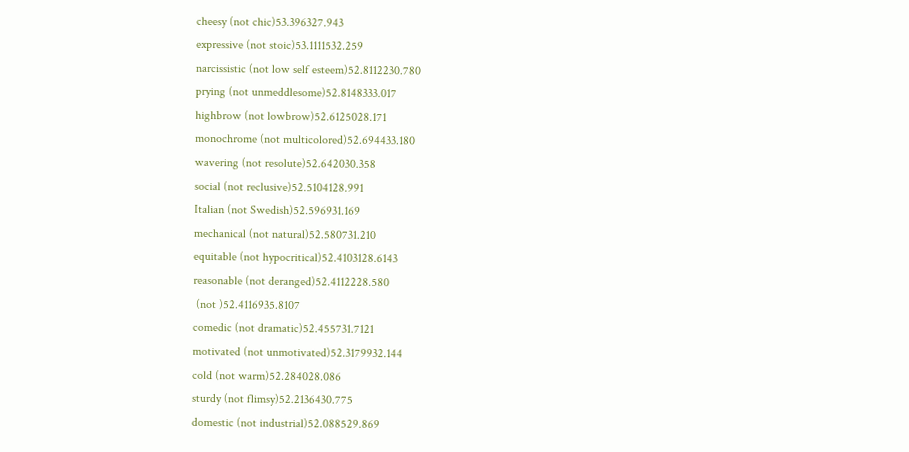cheesy (not chic)53.396327.943
expressive (not stoic)53.1111532.259
narcissistic (not low self esteem)52.8112230.780
prying (not unmeddlesome)52.8148333.017
highbrow (not lowbrow)52.6125028.171
monochrome (not multicolored)52.694433.180
wavering (not resolute)52.642030.358
social (not reclusive)52.5104128.991
Italian (not Swedish)52.596931.169
mechanical (not natural)52.580731.210
equitable (not hypocritical)52.4103128.6143
reasonable (not deranged)52.4112228.580
 (not )52.4116935.8107
comedic (not dramatic)52.455731.7121
motivated (not unmotivated)52.3179932.144
cold (not warm)52.284028.086
sturdy (not flimsy)52.2136430.775
domestic (not industrial)52.088529.869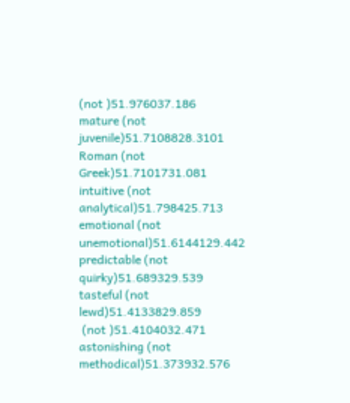(not )51.976037.186
mature (not juvenile)51.7108828.3101
Roman (not Greek)51.7101731.081
intuitive (not analytical)51.798425.713
emotional (not unemotional)51.6144129.442
predictable (not quirky)51.689329.539
tasteful (not lewd)51.4133829.859
 (not )51.4104032.471
astonishing (not methodical)51.373932.576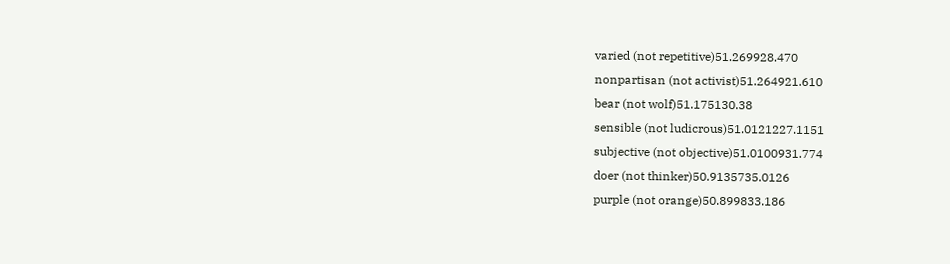varied (not repetitive)51.269928.470
nonpartisan (not activist)51.264921.610
bear (not wolf)51.175130.38
sensible (not ludicrous)51.0121227.1151
subjective (not objective)51.0100931.774
doer (not thinker)50.9135735.0126
purple (not orange)50.899833.186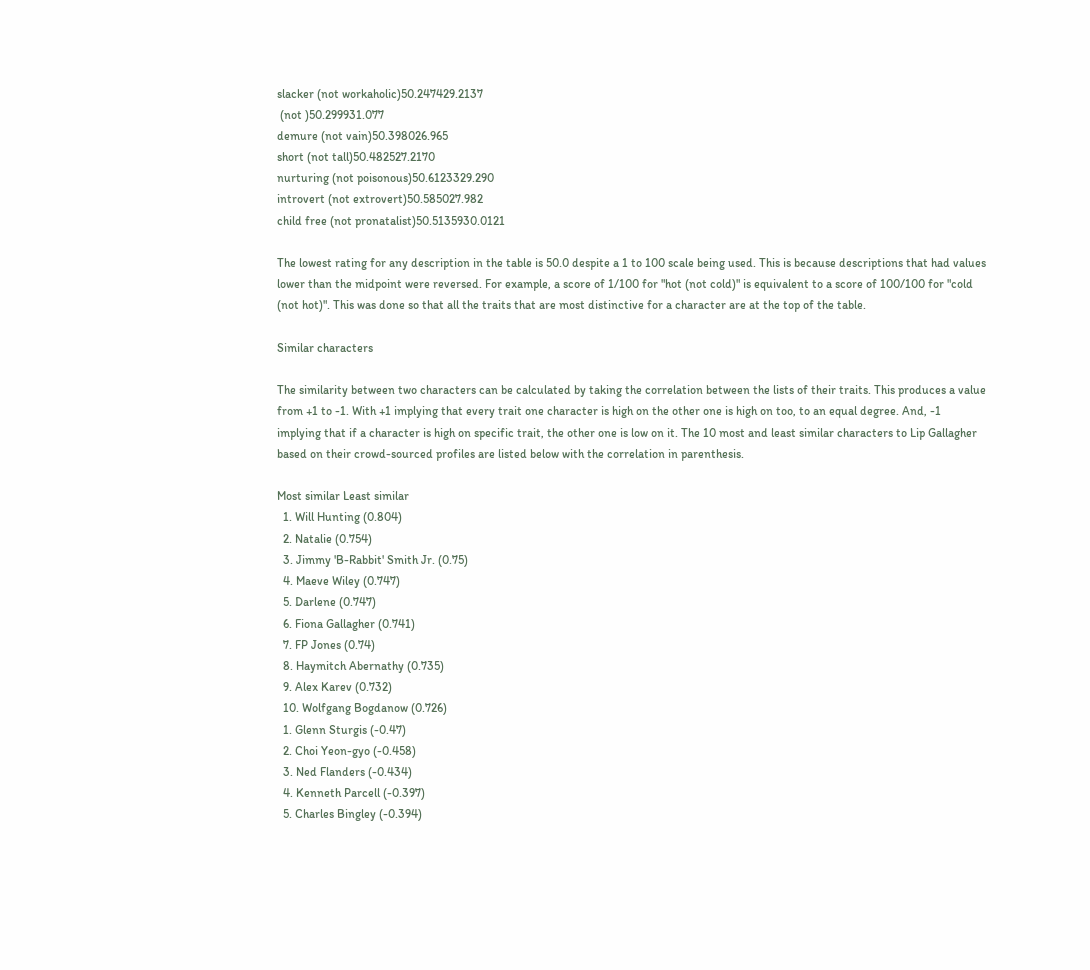slacker (not workaholic)50.247429.2137
 (not )50.299931.077
demure (not vain)50.398026.965
short (not tall)50.482527.2170
nurturing (not poisonous)50.6123329.290
introvert (not extrovert)50.585027.982
child free (not pronatalist)50.5135930.0121

The lowest rating for any description in the table is 50.0 despite a 1 to 100 scale being used. This is because descriptions that had values lower than the midpoint were reversed. For example, a score of 1/100 for "hot (not cold)" is equivalent to a score of 100/100 for "cold (not hot)". This was done so that all the traits that are most distinctive for a character are at the top of the table.

Similar characters

The similarity between two characters can be calculated by taking the correlation between the lists of their traits. This produces a value from +1 to -1. With +1 implying that every trait one character is high on the other one is high on too, to an equal degree. And, -1 implying that if a character is high on specific trait, the other one is low on it. The 10 most and least similar characters to Lip Gallagher based on their crowd-sourced profiles are listed below with the correlation in parenthesis.

Most similar Least similar
  1. Will Hunting (0.804)
  2. Natalie (0.754)
  3. Jimmy 'B-Rabbit' Smith Jr. (0.75)
  4. Maeve Wiley (0.747)
  5. Darlene (0.747)
  6. Fiona Gallagher (0.741)
  7. FP Jones (0.74)
  8. Haymitch Abernathy (0.735)
  9. Alex Karev (0.732)
  10. Wolfgang Bogdanow (0.726)
  1. Glenn Sturgis (-0.47)
  2. Choi Yeon-gyo (-0.458)
  3. Ned Flanders (-0.434)
  4. Kenneth Parcell (-0.397)
  5. Charles Bingley (-0.394)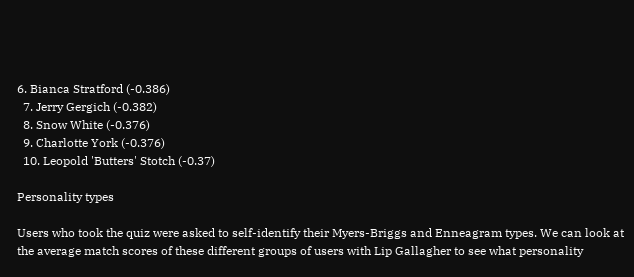6. Bianca Stratford (-0.386)
  7. Jerry Gergich (-0.382)
  8. Snow White (-0.376)
  9. Charlotte York (-0.376)
  10. Leopold 'Butters' Stotch (-0.37)

Personality types

Users who took the quiz were asked to self-identify their Myers-Briggs and Enneagram types. We can look at the average match scores of these different groups of users with Lip Gallagher to see what personality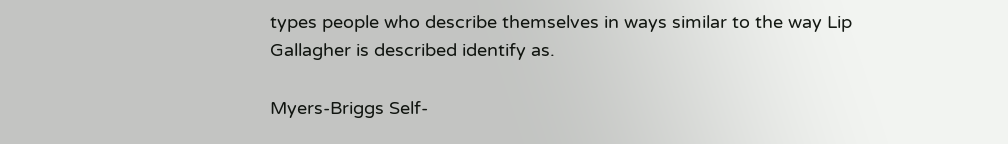types people who describe themselves in ways similar to the way Lip Gallagher is described identify as.

Myers-Briggs Self-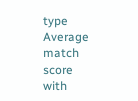type Average match score with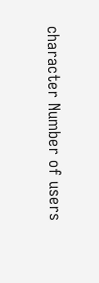character Number of users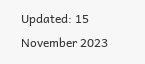Updated: 15 November 2023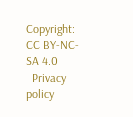Copyright: CC BY-NC-SA 4.0
  Privacy policy